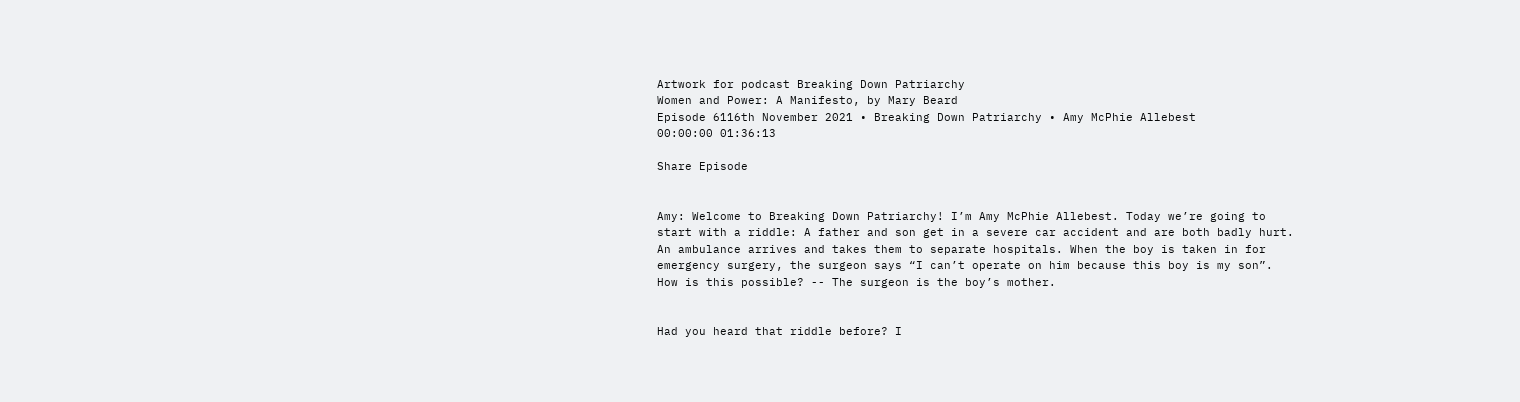Artwork for podcast Breaking Down Patriarchy
Women and Power: A Manifesto, by Mary Beard
Episode 6116th November 2021 • Breaking Down Patriarchy • Amy McPhie Allebest
00:00:00 01:36:13

Share Episode


Amy: Welcome to Breaking Down Patriarchy! I’m Amy McPhie Allebest. Today we’re going to start with a riddle: A father and son get in a severe car accident and are both badly hurt. An ambulance arrives and takes them to separate hospitals. When the boy is taken in for emergency surgery, the surgeon says “I can’t operate on him because this boy is my son”.  How is this possible? -- The surgeon is the boy’s mother.


Had you heard that riddle before? I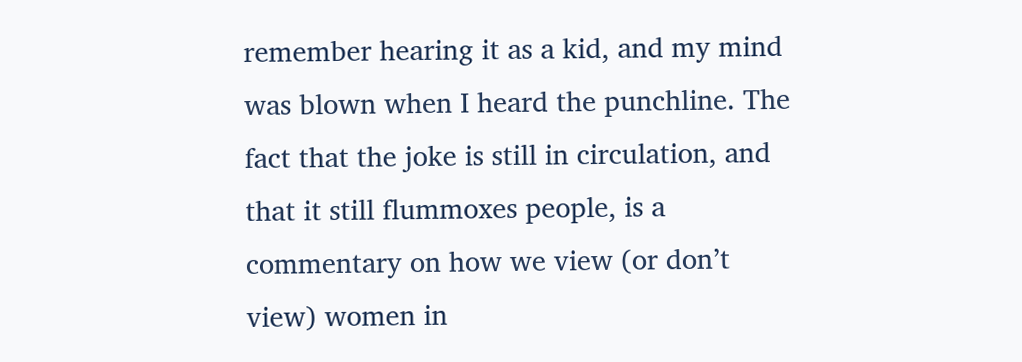remember hearing it as a kid, and my mind was blown when I heard the punchline. The fact that the joke is still in circulation, and that it still flummoxes people, is a commentary on how we view (or don’t view) women in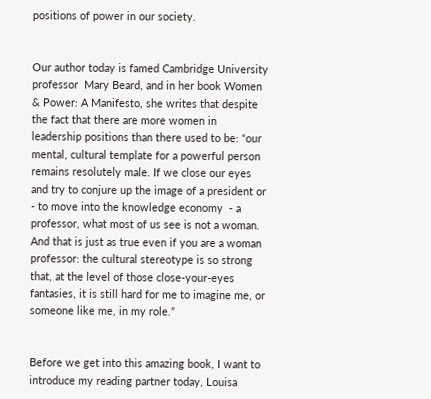positions of power in our society.


Our author today is famed Cambridge University professor  Mary Beard, and in her book Women & Power: A Manifesto, she writes that despite the fact that there are more women in leadership positions than there used to be: “our mental, cultural template for a powerful person remains resolutely male. If we close our eyes and try to conjure up the image of a president or - to move into the knowledge economy  - a professor, what most of us see is not a woman. And that is just as true even if you are a woman professor: the cultural stereotype is so strong that, at the level of those close-your-eyes fantasies, it is still hard for me to imagine me, or someone like me, in my role.”


Before we get into this amazing book, I want to introduce my reading partner today, Louisa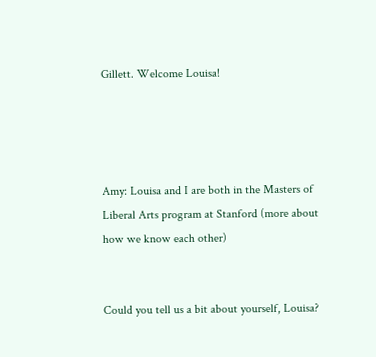Gillett. Welcome Louisa!




Amy: Louisa and I are both in the Masters of Liberal Arts program at Stanford (more about how we know each other)


Could you tell us a bit about yourself, Louisa?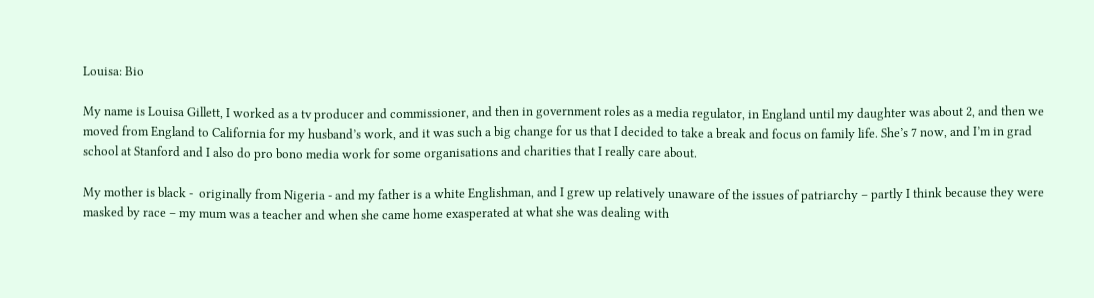Louisa: Bio

My name is Louisa Gillett, I worked as a tv producer and commissioner, and then in government roles as a media regulator, in England until my daughter was about 2, and then we moved from England to California for my husband’s work, and it was such a big change for us that I decided to take a break and focus on family life. She’s 7 now, and I’m in grad school at Stanford and I also do pro bono media work for some organisations and charities that I really care about.

My mother is black -  originally from Nigeria - and my father is a white Englishman, and I grew up relatively unaware of the issues of patriarchy – partly I think because they were masked by race – my mum was a teacher and when she came home exasperated at what she was dealing with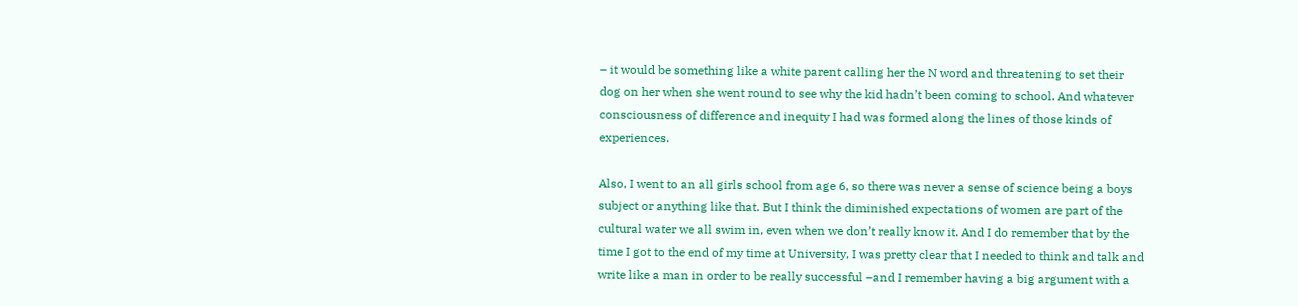– it would be something like a white parent calling her the N word and threatening to set their dog on her when she went round to see why the kid hadn’t been coming to school. And whatever consciousness of difference and inequity I had was formed along the lines of those kinds of experiences.

Also, I went to an all girls school from age 6, so there was never a sense of science being a boys subject or anything like that. But I think the diminished expectations of women are part of the cultural water we all swim in, even when we don’t really know it. And I do remember that by the time I got to the end of my time at University, I was pretty clear that I needed to think and talk and write like a man in order to be really successful –and I remember having a big argument with a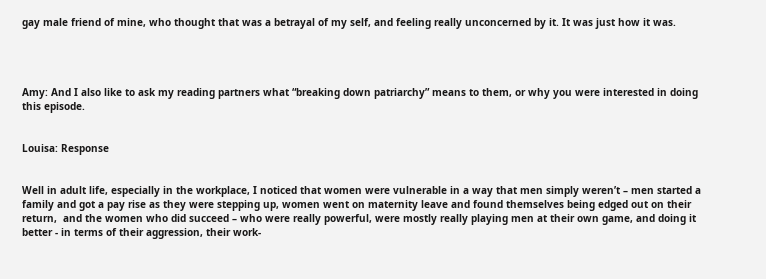gay male friend of mine, who thought that was a betrayal of my self, and feeling really unconcerned by it. It was just how it was.




Amy: And I also like to ask my reading partners what “breaking down patriarchy” means to them, or why you were interested in doing this episode.


Louisa: Response


Well in adult life, especially in the workplace, I noticed that women were vulnerable in a way that men simply weren’t – men started a family and got a pay rise as they were stepping up, women went on maternity leave and found themselves being edged out on their return,  and the women who did succeed – who were really powerful, were mostly really playing men at their own game, and doing it better - in terms of their aggression, their work-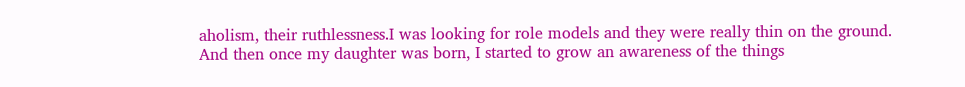aholism, their ruthlessness.I was looking for role models and they were really thin on the ground. And then once my daughter was born, I started to grow an awareness of the things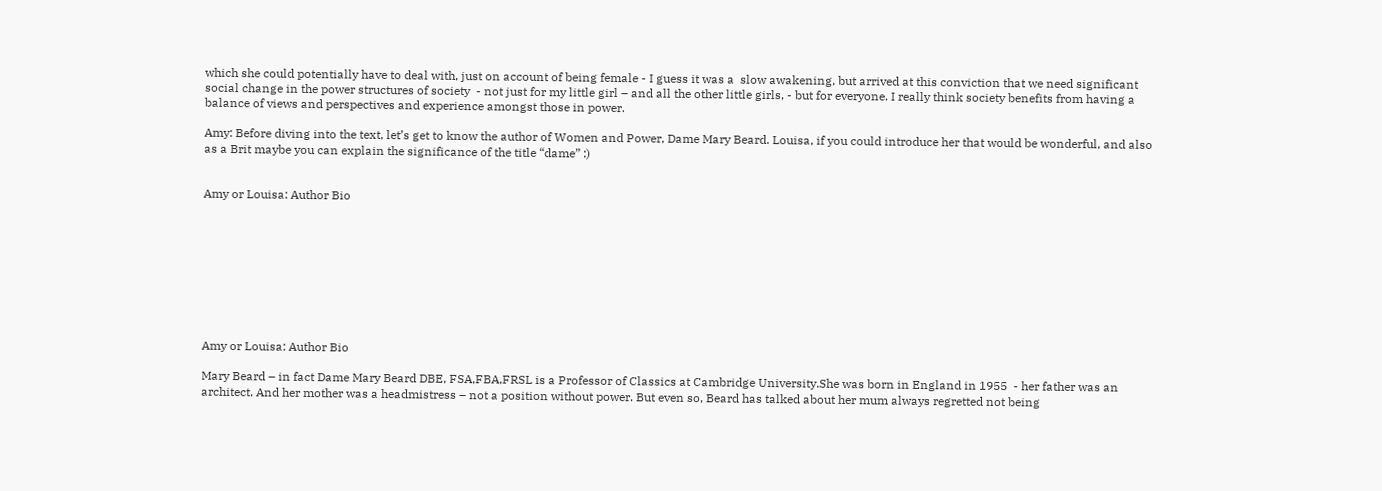which she could potentially have to deal with, just on account of being female - I guess it was a  slow awakening, but arrived at this conviction that we need significant social change in the power structures of society  - not just for my little girl – and all the other little girls, - but for everyone. I really think society benefits from having a balance of views and perspectives and experience amongst those in power.

Amy: Before diving into the text, let’s get to know the author of Women and Power, Dame Mary Beard. Louisa, if you could introduce her that would be wonderful, and also as a Brit maybe you can explain the significance of the title “dame” :)


Amy or Louisa: Author Bio









Amy or Louisa: Author Bio

Mary Beard – in fact Dame Mary Beard DBE, FSA,FBA,FRSL is a Professor of Classics at Cambridge University.She was born in England in 1955  - her father was an architect. And her mother was a headmistress – not a position without power. But even so, Beard has talked about her mum always regretted not being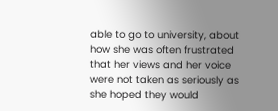able to go to university, about how she was often frustrated that her views and her voice were not taken as seriously as she hoped they would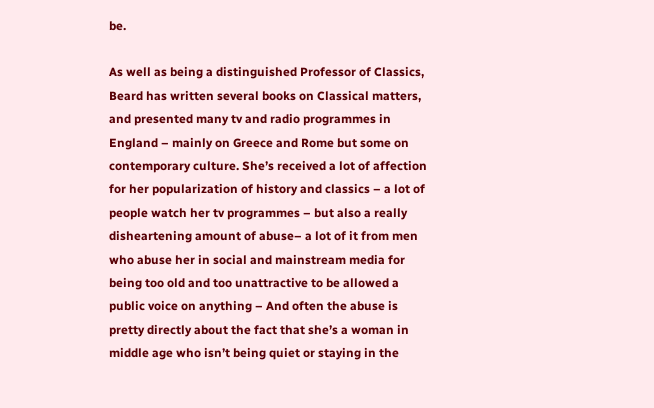be.

As well as being a distinguished Professor of Classics, Beard has written several books on Classical matters, and presented many tv and radio programmes in England – mainly on Greece and Rome but some on contemporary culture. She’s received a lot of affection for her popularization of history and classics – a lot of people watch her tv programmes – but also a really disheartening amount of abuse– a lot of it from men who abuse her in social and mainstream media for being too old and too unattractive to be allowed a public voice on anything – And often the abuse is pretty directly about the fact that she’s a woman in middle age who isn’t being quiet or staying in the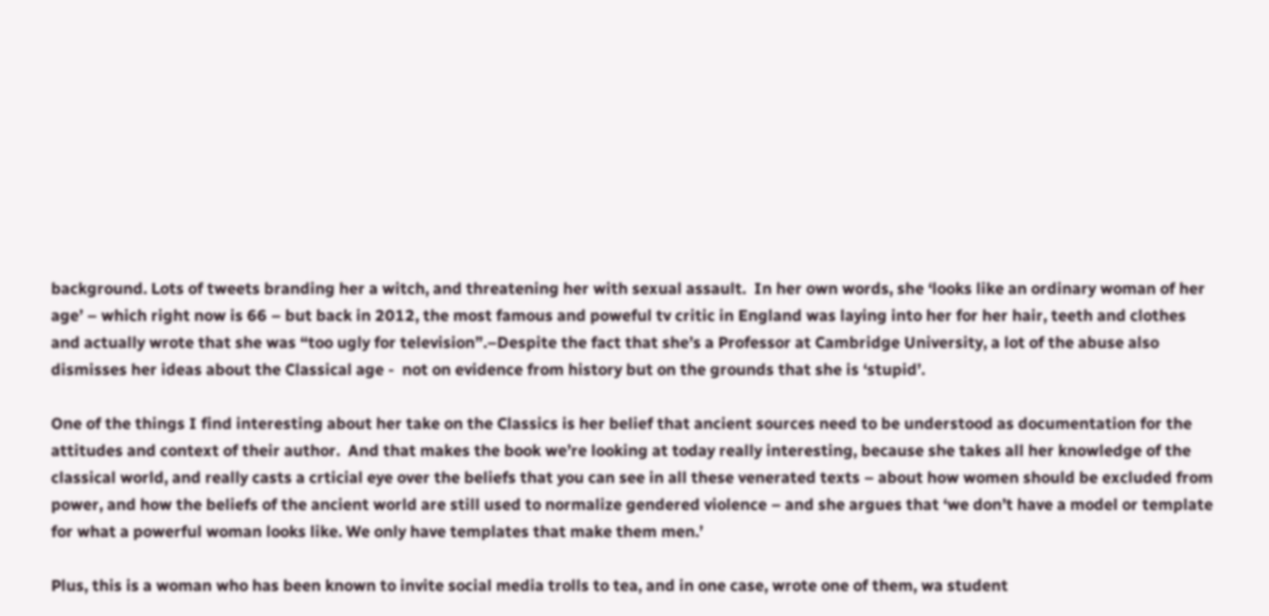background. Lots of tweets branding her a witch, and threatening her with sexual assault.  In her own words, she ‘looks like an ordinary woman of her age’ – which right now is 66 – but back in 2012, the most famous and poweful tv critic in England was laying into her for her hair, teeth and clothes and actually wrote that she was “too ugly for television”.–Despite the fact that she’s a Professor at Cambridge University, a lot of the abuse also dismisses her ideas about the Classical age -  not on evidence from history but on the grounds that she is ‘stupid’.

One of the things I find interesting about her take on the Classics is her belief that ancient sources need to be understood as documentation for the attitudes and context of their author.  And that makes the book we’re looking at today really interesting, because she takes all her knowledge of the classical world, and really casts a crticial eye over the beliefs that you can see in all these venerated texts – about how women should be excluded from power, and how the beliefs of the ancient world are still used to normalize gendered violence – and she argues that ‘we don’t have a model or template for what a powerful woman looks like. We only have templates that make them men.’

Plus, this is a woman who has been known to invite social media trolls to tea, and in one case, wrote one of them, wa student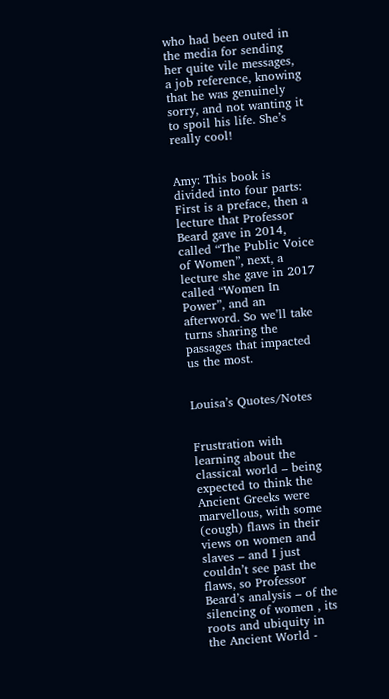who had been outed in the media for sending her quite vile messages, a job reference, knowing that he was genuinely sorry, and not wanting it to spoil his life. She’s really cool!


Amy: This book is divided into four parts: First is a preface, then a lecture that Professor Beard gave in 2014, called “The Public Voice of Women”, next, a lecture she gave in 2017 called “Women In Power”, and an afterword. So we’ll take turns sharing the passages that impacted us the most.


Louisa’s Quotes/Notes


Frustration with learning about the classical world – being expected to think the Ancient Greeks were marvellous, with some (cough) flaws in their views on women and slaves – and I just couldn’t see past the flaws, so Professor Beard’s analysis – of the silencing of women , its roots and ubiquity in the Ancient World -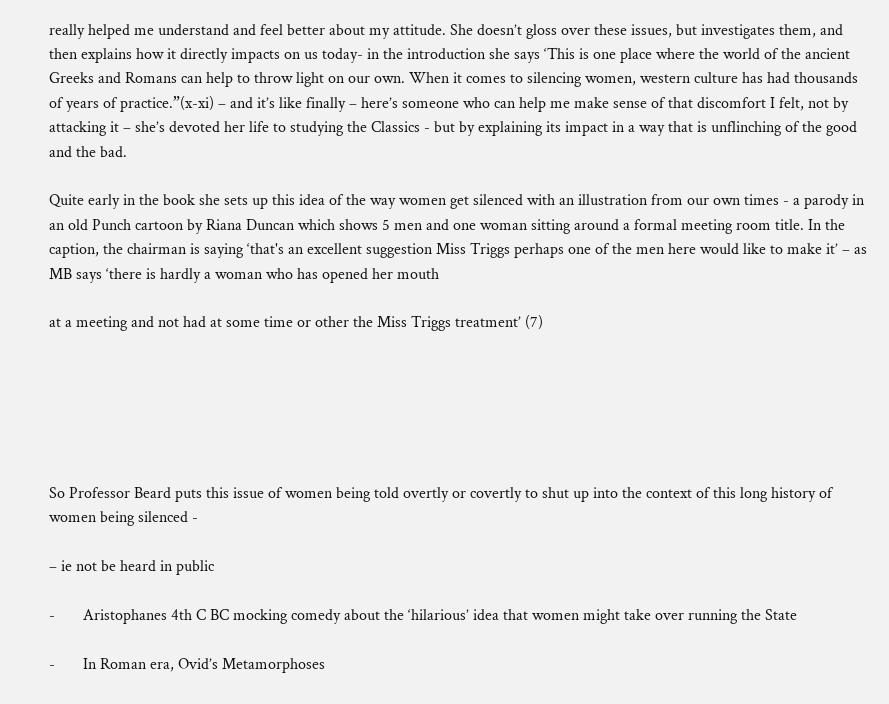really helped me understand and feel better about my attitude. She doesn’t gloss over these issues, but investigates them, and then explains how it directly impacts on us today- in the introduction she says ‘This is one place where the world of the ancient Greeks and Romans can help to throw light on our own. When it comes to silencing women, western culture has had thousands of years of practice.”(x-xi) – and it’s like finally – here’s someone who can help me make sense of that discomfort I felt, not by attacking it – she’s devoted her life to studying the Classics - but by explaining its impact in a way that is unflinching of the good and the bad.

Quite early in the book she sets up this idea of the way women get silenced with an illustration from our own times - a parody in an old Punch cartoon by Riana Duncan which shows 5 men and one woman sitting around a formal meeting room title. In the caption, the chairman is saying ‘that's an excellent suggestion Miss Triggs perhaps one of the men here would like to make it’ – as MB says ‘there is hardly a woman who has opened her mouth

at a meeting and not had at some time or other the Miss Triggs treatment’ (7)






So Professor Beard puts this issue of women being told overtly or covertly to shut up into the context of this long history of women being silenced -

– ie not be heard in public

-       Aristophanes 4th C BC mocking comedy about the ‘hilarious’ idea that women might take over running the State

-       In Roman era, Ovid’s Metamorphoses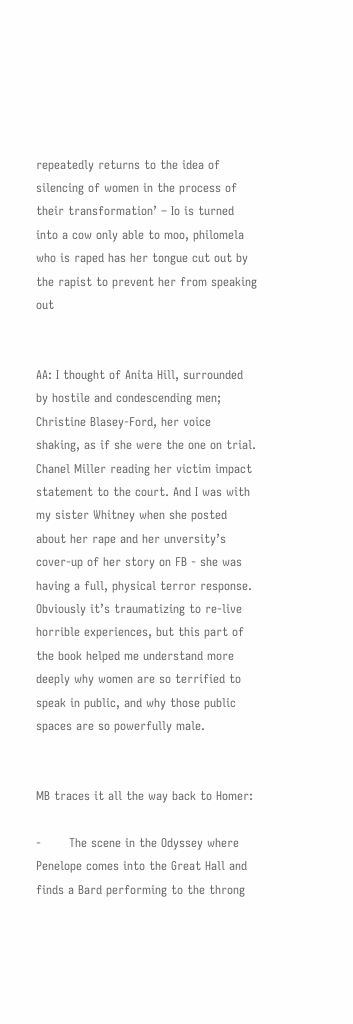repeatedly returns to the idea of silencing of women in the process of their transformation’ – Io is turned into a cow only able to moo, philomela who is raped has her tongue cut out by the rapist to prevent her from speaking out


AA: I thought of Anita Hill, surrounded by hostile and condescending men; Christine Blasey-Ford, her voice shaking, as if she were the one on trial. Chanel Miller reading her victim impact statement to the court. And I was with my sister Whitney when she posted about her rape and her unversity’s cover-up of her story on FB - she was having a full, physical terror response. Obviously it’s traumatizing to re-live horrible experiences, but this part of the book helped me understand more deeply why women are so terrified to speak in public, and why those public spaces are so powerfully male.


MB traces it all the way back to Homer:

-       The scene in the Odyssey where Penelope comes into the Great Hall and finds a Bard performing to the throng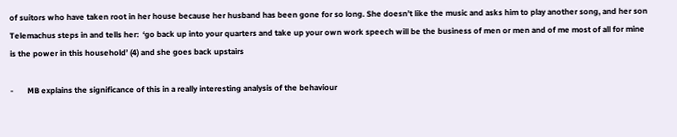of suitors who have taken root in her house because her husband has been gone for so long. She doesn’t like the music and asks him to play another song, and her son Telemachus steps in and tells her:  ‘go back up into your quarters and take up your own work speech will be the business of men or men and of me most of all for mine is the power in this household’ (4) and she goes back upstairs

-       MB explains the significance of this in a really interesting analysis of the behaviour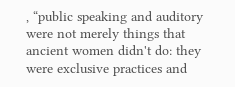, “public speaking and auditory were not merely things that ancient women didn't do: they were exclusive practices and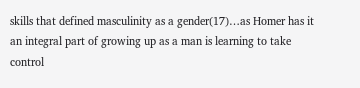skills that defined masculinity as a gender(17)…as Homer has it an integral part of growing up as a man is learning to take control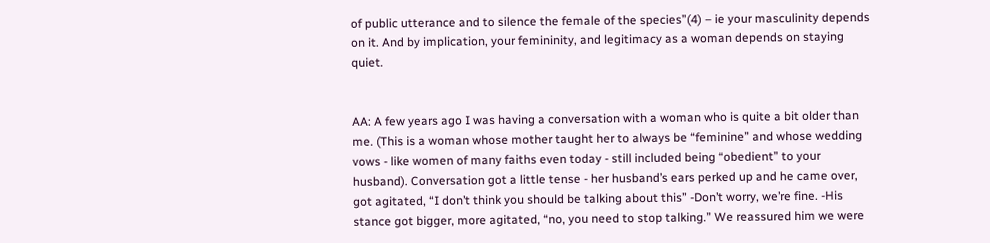of public utterance and to silence the female of the species”(4) – ie your masculinity depends on it. And by implication, your femininity, and legitimacy as a woman depends on staying quiet.


AA: A few years ago I was having a conversation with a woman who is quite a bit older than me. (This is a woman whose mother taught her to always be “feminine” and whose wedding vows - like women of many faiths even today - still included being “obedient” to your husband). Conversation got a little tense - her husband’s ears perked up and he came over, got agitated, “I don’t think you should be talking about this” -Don’t worry, we’re fine. -His stance got bigger, more agitated, “no, you need to stop talking.” We reassured him we were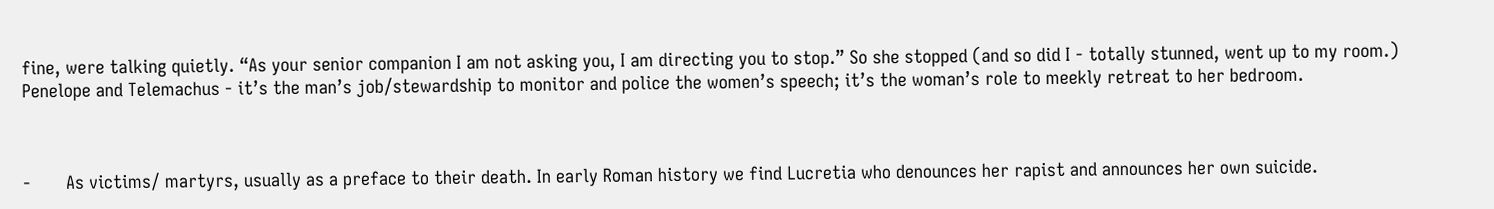fine, were talking quietly. “As your senior companion I am not asking you, I am directing you to stop.” So she stopped (and so did I - totally stunned, went up to my room.) Penelope and Telemachus - it’s the man’s job/stewardship to monitor and police the women’s speech; it’s the woman’s role to meekly retreat to her bedroom.



-       As victims/ martyrs, usually as a preface to their death. In early Roman history we find Lucretia who denounces her rapist and announces her own suicide.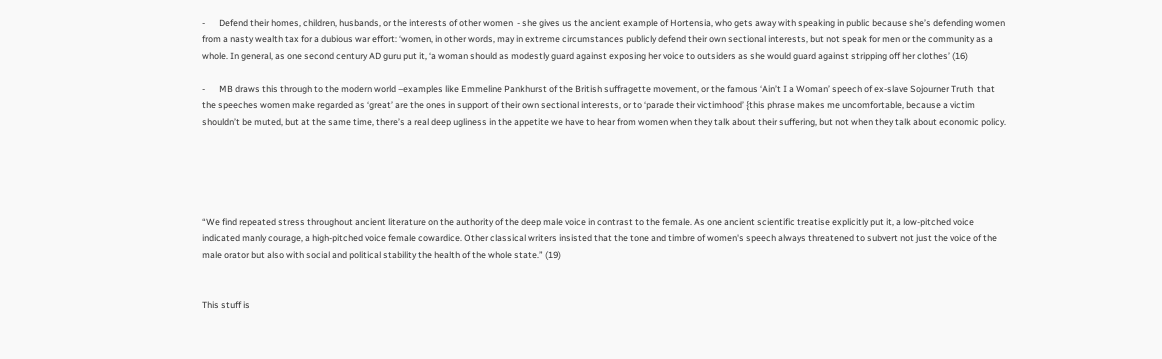-       Defend their homes, children, husbands, or the interests of other women  - she gives us the ancient example of Hortensia, who gets away with speaking in public because she’s defending women from a nasty wealth tax for a dubious war effort: ‘women, in other words, may in extreme circumstances publicly defend their own sectional interests, but not speak for men or the community as a whole. In general, as one second century AD guru put it, ‘a woman should as modestly guard against exposing her voice to outsiders as she would guard against stripping off her clothes’ (16)

-       MB draws this through to the modern world –examples like Emmeline Pankhurst of the British suffragette movement, or the famous ‘Ain’t I a Woman’ speech of ex-slave Sojourner Truth  that the speeches women make regarded as ‘great’ are the ones in support of their own sectional interests, or to ‘parade their victimhood’ {this phrase makes me uncomfortable, because a victim shouldn’t be muted, but at the same time, there’s a real deep ugliness in the appetite we have to hear from women when they talk about their suffering, but not when they talk about economic policy.





“We find repeated stress throughout ancient literature on the authority of the deep male voice in contrast to the female. As one ancient scientific treatise explicitly put it, a low-pitched voice indicated manly courage, a high-pitched voice female cowardice. Other classical writers insisted that the tone and timbre of women's speech always threatened to subvert not just the voice of the male orator but also with social and political stability the health of the whole state.” (19)


This stuff is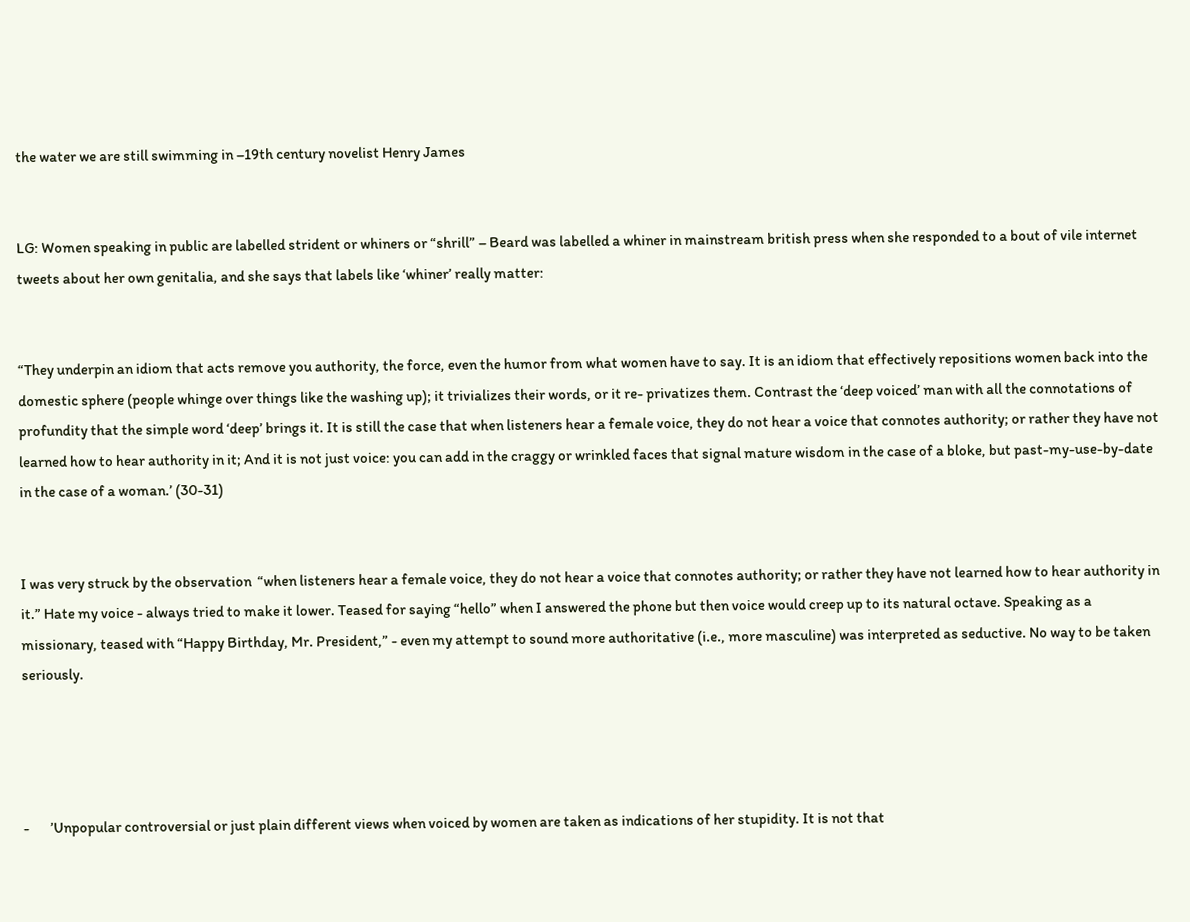the water we are still swimming in –19th century novelist Henry James


LG: Women speaking in public are labelled strident or whiners or “shrill” – Beard was labelled a whiner in mainstream british press when she responded to a bout of vile internet tweets about her own genitalia, and she says that labels like ‘whiner’ really matter:


“They underpin an idiom that acts remove you authority, the force, even the humor from what women have to say. It is an idiom that effectively repositions women back into the domestic sphere (people whinge over things like the washing up); it trivializes their words, or it re- privatizes them. Contrast the ‘deep voiced’ man with all the connotations of profundity that the simple word ‘deep’ brings it. It is still the case that when listeners hear a female voice, they do not hear a voice that connotes authority; or rather they have not learned how to hear authority in it; And it is not just voice: you can add in the craggy or wrinkled faces that signal mature wisdom in the case of a bloke, but past-my-use-by-date in the case of a woman.’ (30-31)


I was very struck by the observation  “when listeners hear a female voice, they do not hear a voice that connotes authority; or rather they have not learned how to hear authority in it.” Hate my voice - always tried to make it lower. Teased for saying “hello” when I answered the phone but then voice would creep up to its natural octave. Speaking as a missionary, teased with “Happy Birthday, Mr. President,” - even my attempt to sound more authoritative (i.e., more masculine) was interpreted as seductive. No way to be taken seriously.




-       ’Unpopular controversial or just plain different views when voiced by women are taken as indications of her stupidity. It is not that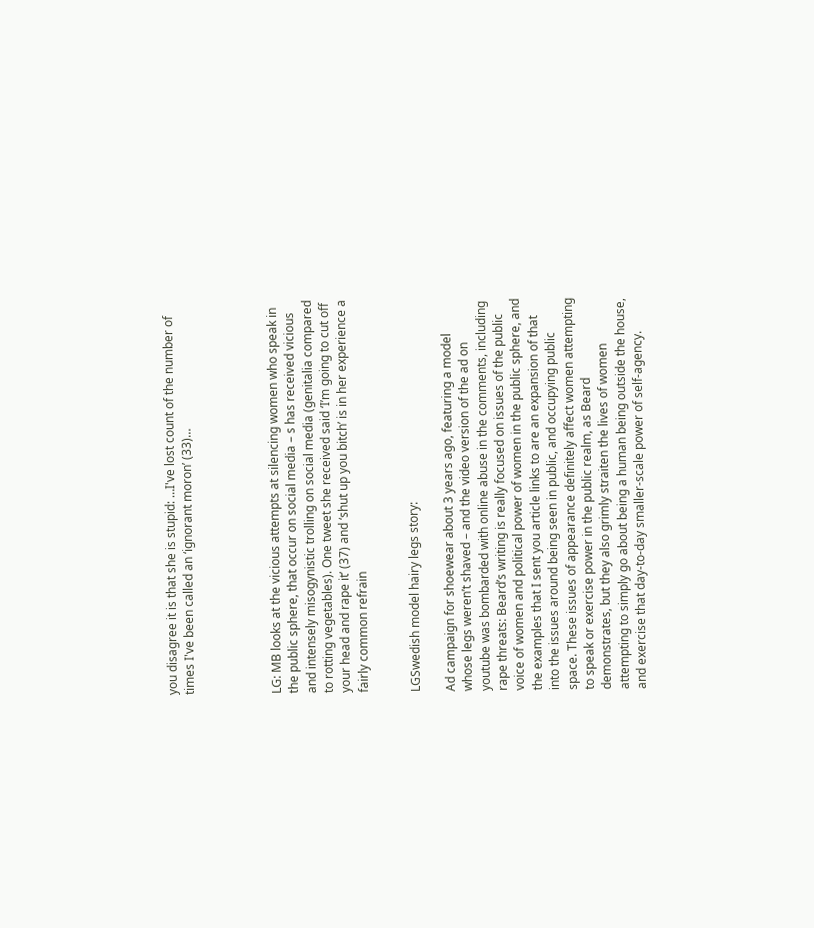you disagree it is that she is stupid: …I've lost count of the number of times I've been called an ‘ignorant moron’ (33)…




LG: MB looks at the vicious attempts at silencing women who speak in the public sphere, that occur on social media – s has received vicious and intensely misogynistic trolling on social media (genitalia compared to rotting vegetables). One tweet she received said ‘I’m going to cut off your head and rape it’ (37) and ‘shut up you bitch’ is in her experience a fairly common refrain


LGSwedish model hairy legs story:

Ad campaign for shoewear about 3 years ago, featuring a model whose legs weren’t shaved – and the video version of the ad on youtube was bombarded with online abuse in the comments, including rape threats: Beard’s writing is really focused on issues of the public voice of women and political power of women in the public sphere, and the examples that I sent you article links to are an expansion of that into the issues around being seen in public, and occupying public space. These issues of appearance definitely affect women attempting to speak or exercise power in the public realm, as Beard demonstrates, but they also grimly straiten the lives of women attempting to simply go about being a human being outside the house, and exercise that day-to-day smaller-scale power of self-agency.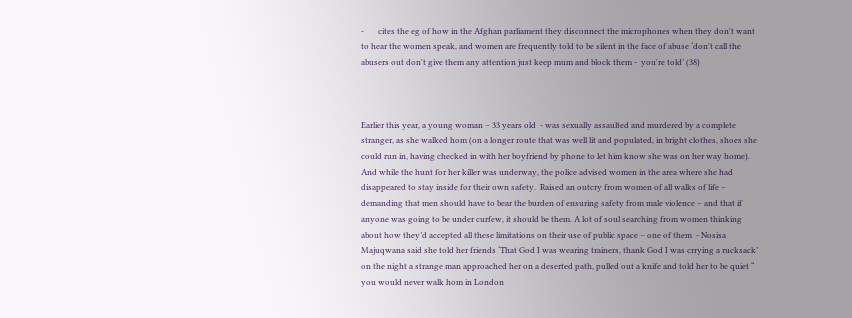-       cites the eg of how in the Afghan parliament they disconnect the microphones when they don't want to hear the women speak, and women are frequently told to be silent in the face of abuse ‘don't call the abusers out don't give them any attention just keep mum and block them -  you're told’ (38)



Earlier this year, a young woman – 33 years old  - was sexually assaulted and murdered by a complete stranger, as she walked hom (on a longer route that was well lit and populated, in bright clothes, shoes she could run in, having checked in with her boyfriend by phone to let him know she was on her way home). And while the hunt for her killer was underway, the police advised women in the area where she had disappeared to stay inside for their own safety.  Raised an outcry from women of all walks of life – demanding that men should have to bear the burden of ensuring safety from male violence – and that if anyone was going to be under curfew, it should be them. A lot of soul searching from women thinking about how they’d accepted all these limitations on their use of public space – one of them  - Nosisa Majuqwana said she told her friends ‘That God I was wearing trainers, thank God I was crrying a rucksack’ on the night a strange man approached her on a deserted path, pulled out a knife and told her to be quiet “ you would never walk hom in London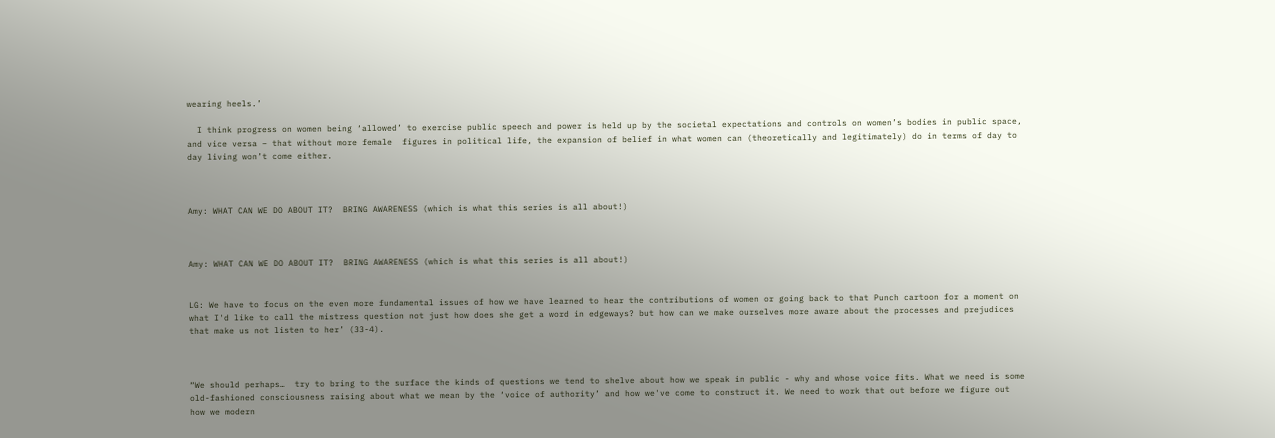wearing heels.’

  I think progress on women being ‘allowed’ to exercise public speech and power is held up by the societal expectations and controls on women’s bodies in public space, and vice versa – that without more female  figures in political life, the expansion of belief in what women can (theoretically and legitimately) do in terms of day to day living won’t come either.



Amy: WHAT CAN WE DO ABOUT IT?  BRING AWARENESS (which is what this series is all about!)



Amy: WHAT CAN WE DO ABOUT IT?  BRING AWARENESS (which is what this series is all about!)


LG: We have to focus on the even more fundamental issues of how we have learned to hear the contributions of women or going back to that Punch cartoon for a moment on what I'd like to call the mistress question not just how does she get a word in edgeways? but how can we make ourselves more aware about the processes and prejudices that make us not listen to her’ (33-4).



“We should perhaps…  try to bring to the surface the kinds of questions we tend to shelve about how we speak in public - why and whose voice fits. What we need is some old-fashioned consciousness raising about what we mean by the ‘voice of authority’ and how we've come to construct it. We need to work that out before we figure out how we modern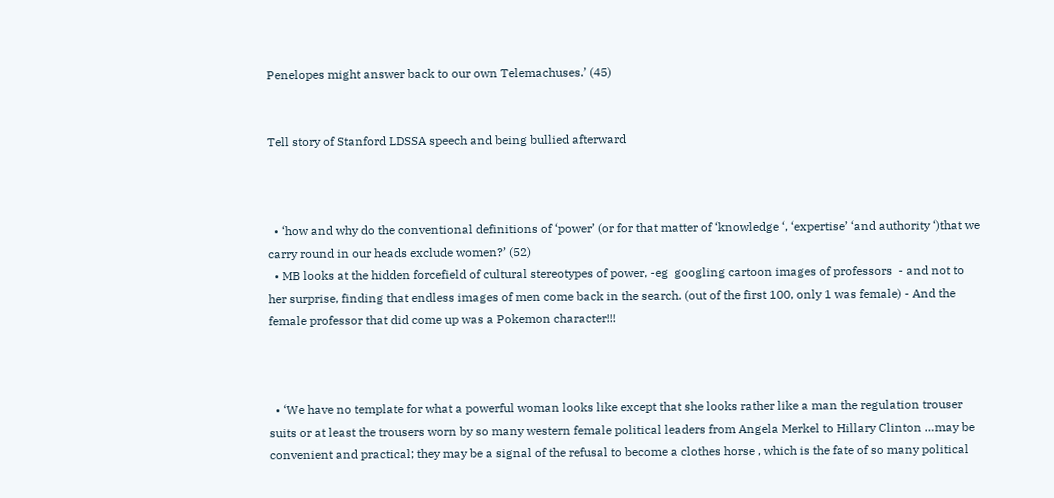Penelopes might answer back to our own Telemachuses.’ (45)


Tell story of Stanford LDSSA speech and being bullied afterward



  • ‘how and why do the conventional definitions of ‘power’ (or for that matter of ‘knowledge ‘, ‘expertise’ ‘and authority ‘)that we carry round in our heads exclude women?’ (52)
  • MB looks at the hidden forcefield of cultural stereotypes of power, -eg  googling cartoon images of professors  - and not to her surprise, finding that endless images of men come back in the search. (out of the first 100, only 1 was female) - And the female professor that did come up was a Pokemon character!!!



  • ‘We have no template for what a powerful woman looks like except that she looks rather like a man the regulation trouser suits or at least the trousers worn by so many western female political leaders from Angela Merkel to Hillary Clinton …may be convenient and practical; they may be a signal of the refusal to become a clothes horse , which is the fate of so many political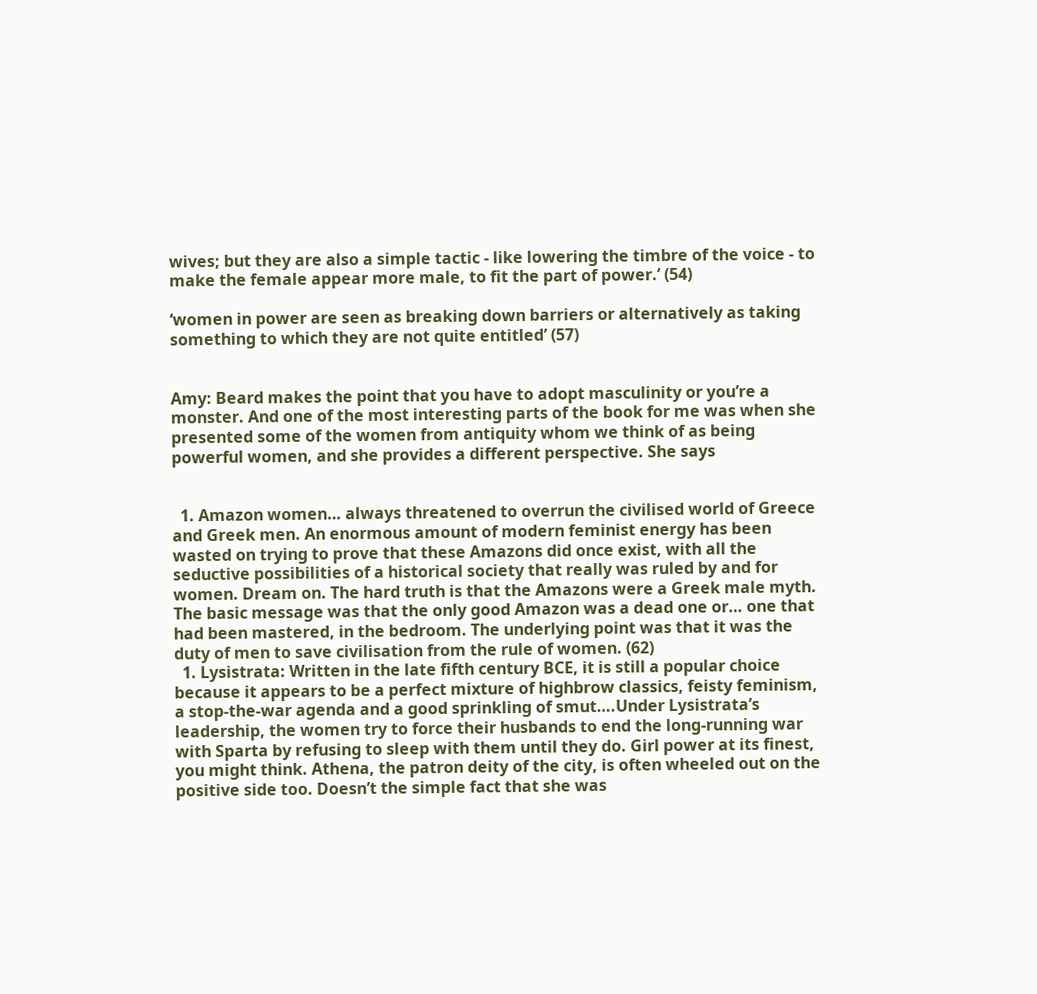wives; but they are also a simple tactic - like lowering the timbre of the voice - to make the female appear more male, to fit the part of power.’ (54)

‘women in power are seen as breaking down barriers or alternatively as taking something to which they are not quite entitled’ (57)


Amy: Beard makes the point that you have to adopt masculinity or you’re a monster. And one of the most interesting parts of the book for me was when she presented some of the women from antiquity whom we think of as being powerful women, and she provides a different perspective. She says


  1. Amazon women… always threatened to overrun the civilised world of Greece and Greek men. An enormous amount of modern feminist energy has been wasted on trying to prove that these Amazons did once exist, with all the seductive possibilities of a historical society that really was ruled by and for women. Dream on. The hard truth is that the Amazons were a Greek male myth. The basic message was that the only good Amazon was a dead one or… one that had been mastered, in the bedroom. The underlying point was that it was the duty of men to save civilisation from the rule of women. (62)
  1. Lysistrata: Written in the late fifth century BCE, it is still a popular choice because it appears to be a perfect mixture of highbrow classics, feisty feminism, a stop-the-war agenda and a good sprinkling of smut….Under Lysistrata’s leadership, the women try to force their husbands to end the long-running war with Sparta by refusing to sleep with them until they do. Girl power at its finest, you might think. Athena, the patron deity of the city, is often wheeled out on the positive side too. Doesn’t the simple fact that she was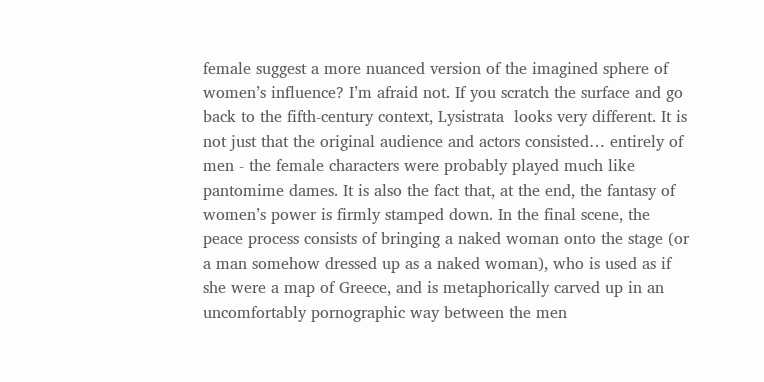female suggest a more nuanced version of the imagined sphere of women’s influence? I’m afraid not. If you scratch the surface and go back to the fifth-century context, Lysistrata  looks very different. It is not just that the original audience and actors consisted… entirely of men - the female characters were probably played much like pantomime dames. It is also the fact that, at the end, the fantasy of women’s power is firmly stamped down. In the final scene, the peace process consists of bringing a naked woman onto the stage (or a man somehow dressed up as a naked woman), who is used as if she were a map of Greece, and is metaphorically carved up in an uncomfortably pornographic way between the men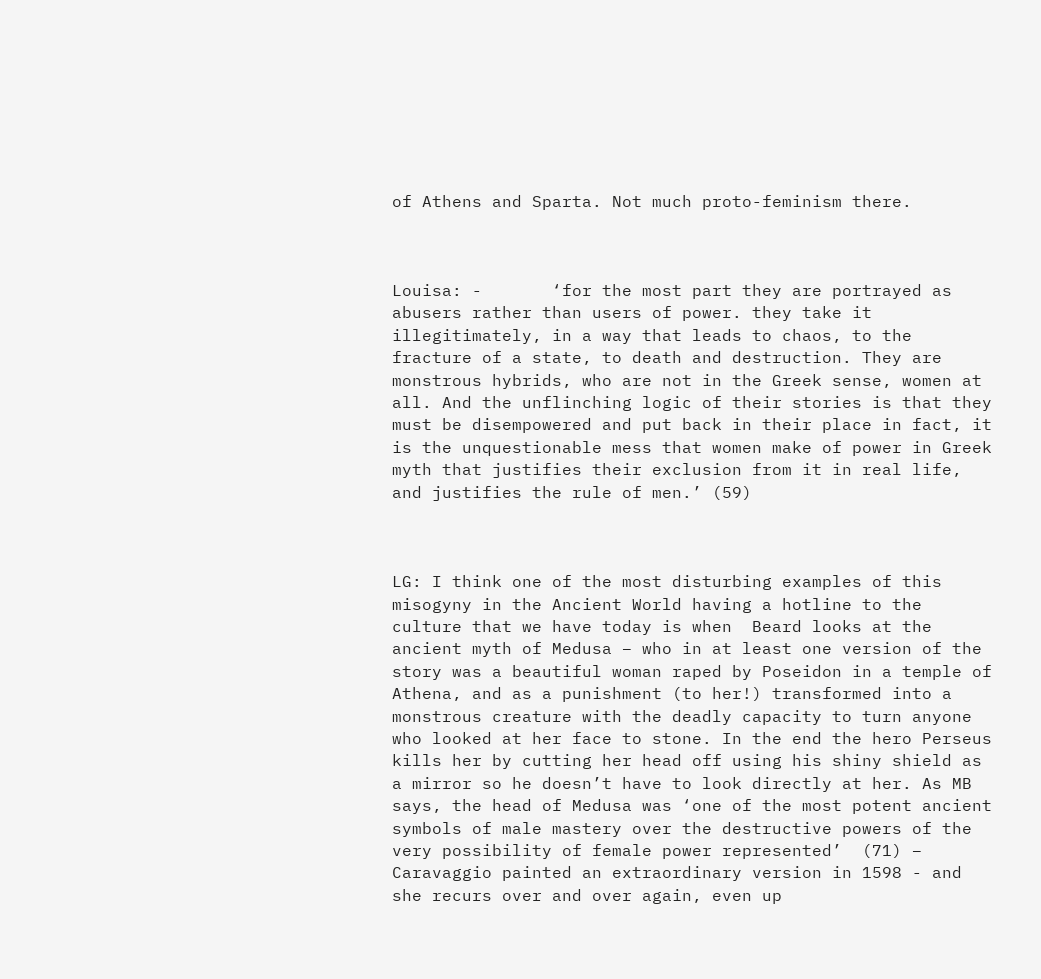of Athens and Sparta. Not much proto-feminism there.



Louisa: -       ‘for the most part they are portrayed as abusers rather than users of power. they take it illegitimately, in a way that leads to chaos, to the fracture of a state, to death and destruction. They are monstrous hybrids, who are not in the Greek sense, women at all. And the unflinching logic of their stories is that they must be disempowered and put back in their place in fact, it is the unquestionable mess that women make of power in Greek myth that justifies their exclusion from it in real life, and justifies the rule of men.’ (59)



LG: I think one of the most disturbing examples of this misogyny in the Ancient World having a hotline to the culture that we have today is when  Beard looks at the ancient myth of Medusa – who in at least one version of the story was a beautiful woman raped by Poseidon in a temple of Athena, and as a punishment (to her!) transformed into a monstrous creature with the deadly capacity to turn anyone who looked at her face to stone. In the end the hero Perseus kills her by cutting her head off using his shiny shield as a mirror so he doesn’t have to look directly at her. As MB says, the head of Medusa was ‘one of the most potent ancient symbols of male mastery over the destructive powers of the very possibility of female power represented’  (71) – Caravaggio painted an extraordinary version in 1598 - and she recurs over and over again, even up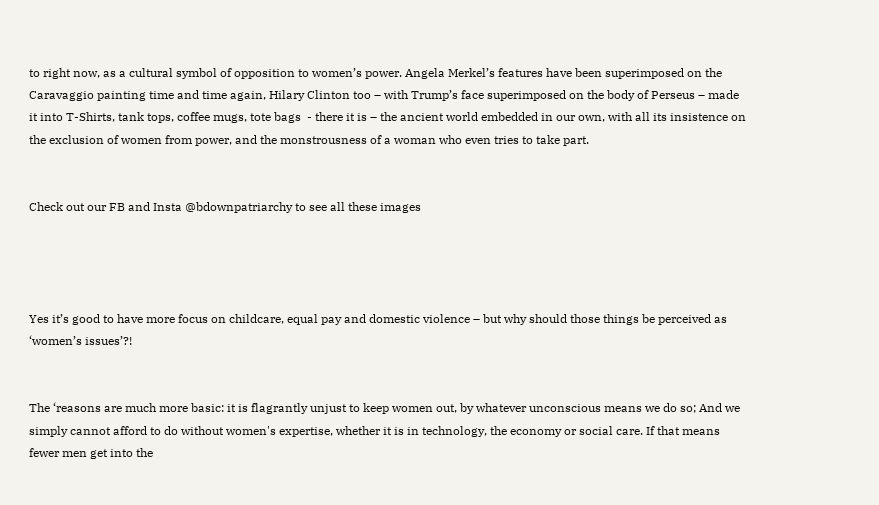to right now, as a cultural symbol of opposition to women’s power. Angela Merkel’s features have been superimposed on the Caravaggio painting time and time again, Hilary Clinton too – with Trump’s face superimposed on the body of Perseus – made it into T-Shirts, tank tops, coffee mugs, tote bags  - there it is – the ancient world embedded in our own, with all its insistence on the exclusion of women from power, and the monstrousness of a woman who even tries to take part.


Check out our FB and Insta @bdownpatriarchy to see all these images




Yes it’s good to have more focus on childcare, equal pay and domestic violence – but why should those things be perceived as ‘women’s issues’?!


The ‘reasons are much more basic: it is flagrantly unjust to keep women out, by whatever unconscious means we do so; And we simply cannot afford to do without women's expertise, whether it is in technology, the economy or social care. If that means fewer men get into the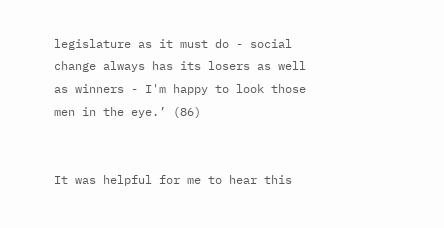legislature as it must do - social change always has its losers as well as winners - I'm happy to look those men in the eye.’ (86)


It was helpful for me to hear this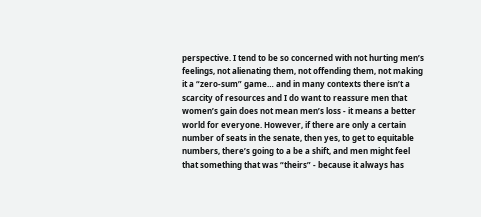perspective. I tend to be so concerned with not hurting men’s feelings, not alienating them, not offending them, not making it a “zero-sum” game… and in many contexts there isn’t a scarcity of resources and I do want to reassure men that women’s gain does not mean men’s loss - it means a better world for everyone. However, if there are only a certain number of seats in the senate, then yes, to get to equitable numbers, there’s going to a be a shift, and men might feel that something that was “theirs” - because it always has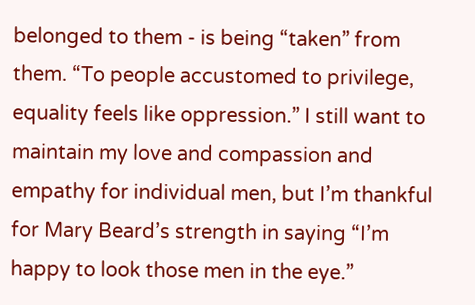belonged to them - is being “taken” from them. “To people accustomed to privilege, equality feels like oppression.” I still want to maintain my love and compassion and empathy for individual men, but I’m thankful for Mary Beard’s strength in saying “I’m happy to look those men in the eye.”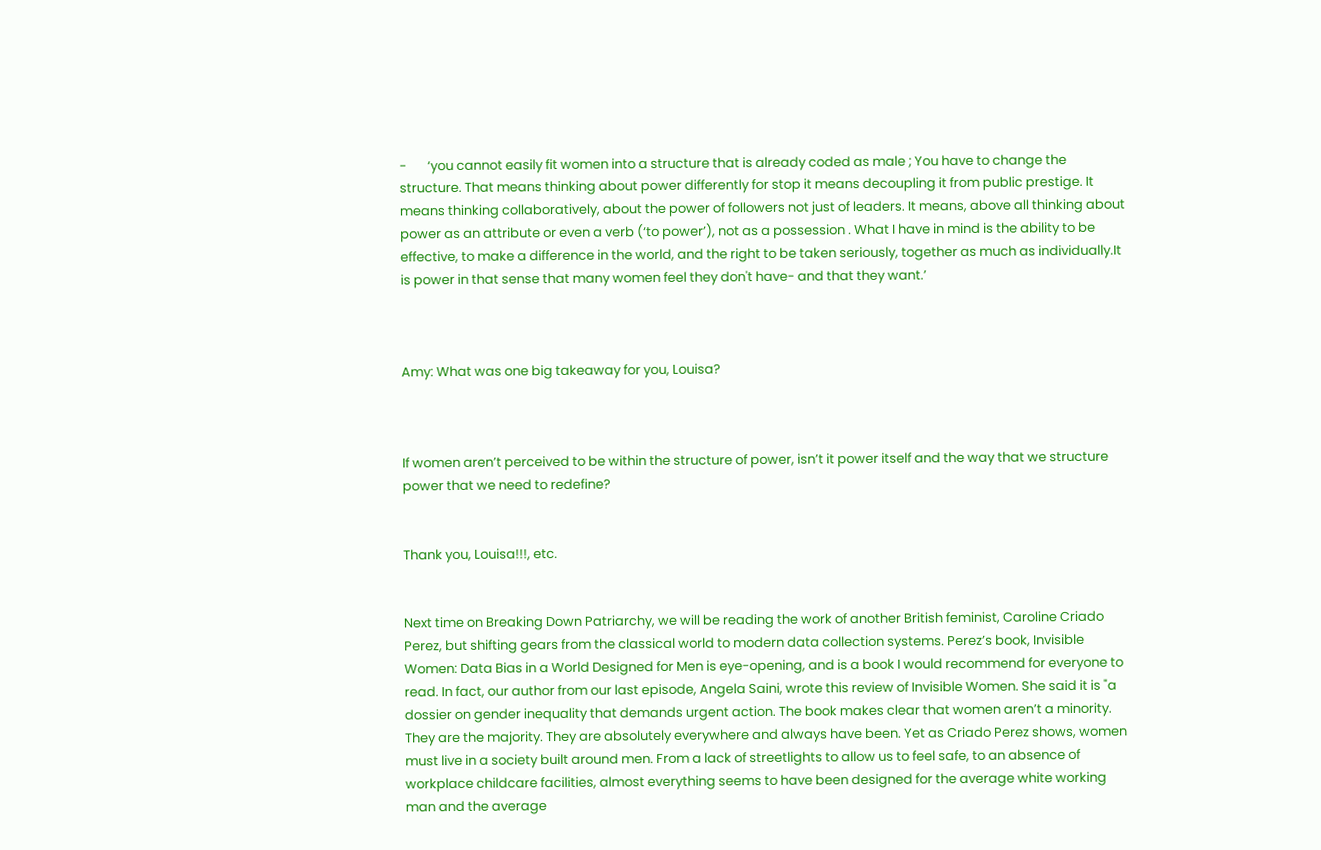-       ‘you cannot easily fit women into a structure that is already coded as male ; You have to change the structure. That means thinking about power differently for stop it means decoupling it from public prestige. It means thinking collaboratively, about the power of followers not just of leaders. It means, above all thinking about power as an attribute or even a verb (‘to power’), not as a possession . What I have in mind is the ability to be effective, to make a difference in the world, and the right to be taken seriously, together as much as individually.It is power in that sense that many women feel they don't have- and that they want.’



Amy: What was one big takeaway for you, Louisa?



If women aren’t perceived to be within the structure of power, isn’t it power itself and the way that we structure power that we need to redefine?


Thank you, Louisa!!!, etc.


Next time on Breaking Down Patriarchy, we will be reading the work of another British feminist, Caroline Criado Perez, but shifting gears from the classical world to modern data collection systems. Perez’s book, Invisible Women: Data Bias in a World Designed for Men is eye-opening, and is a book I would recommend for everyone to read. In fact, our author from our last episode, Angela Saini, wrote this review of Invisible Women. She said it is "a dossier on gender inequality that demands urgent action. The book makes clear that women aren’t a minority. They are the majority. They are absolutely everywhere and always have been. Yet as Criado Perez shows, women must live in a society built around men. From a lack of streetlights to allow us to feel safe, to an absence of workplace childcare facilities, almost everything seems to have been designed for the average white working man and the average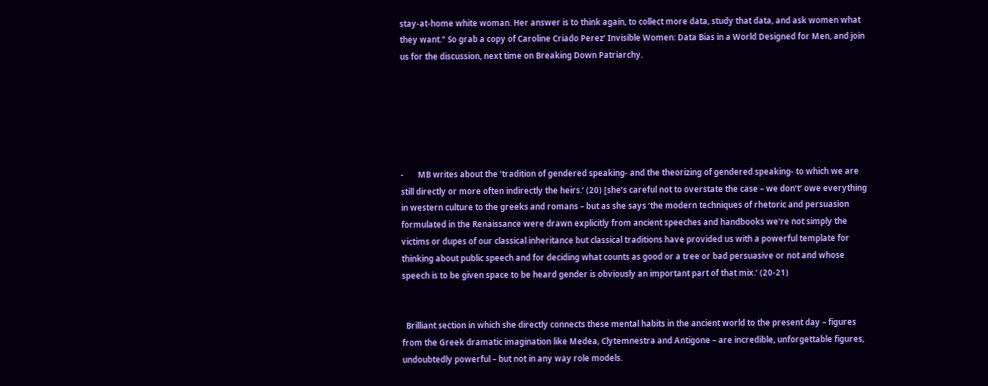stay-at-home white woman. Her answer is to think again, to collect more data, study that data, and ask women what they want." So grab a copy of Caroline Criado Perez’ Invisible Women: Data Bias in a World Designed for Men, and join us for the discussion, next time on Breaking Down Patriarchy.






-       MB writes about the ‘tradition of gendered speaking- and the theorizing of gendered speaking- to which we are still directly or more often indirectly the heirs.’ (20) [she’s careful not to overstate the case – we don’t’ owe everything in western culture to the greeks and romans – but as she says ‘the modern techniques of rhetoric and persuasion formulated in the Renaissance were drawn explicitly from ancient speeches and handbooks we're not simply the victims or dupes of our classical inheritance but classical traditions have provided us with a powerful template for thinking about public speech and for deciding what counts as good or a tree or bad persuasive or not and whose speech is to be given space to be heard gender is obviously an important part of that mix.’ (20-21)


  Brilliant section in which she directly connects these mental habits in the ancient world to the present day – figures  from the Greek dramatic imagination like Medea, Clytemnestra and Antigone – are incredible, unforgettable figures, undoubtedly powerful – but not in any way role models.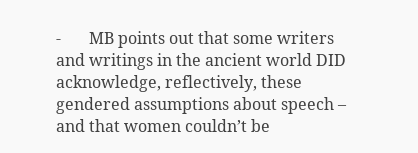-       MB points out that some writers and writings in the ancient world DID acknowledge, reflectively, these gendered assumptions about speech – and that women couldn’t be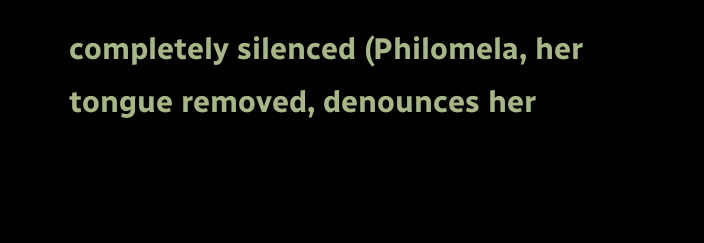completely silenced (Philomela, her tongue removed, denounces her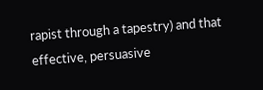rapist through a tapestry) and that effective, persuasive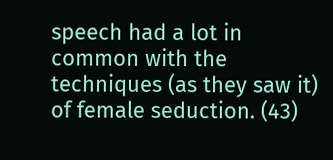speech had a lot in common with the techniques (as they saw it) of female seduction. (43)